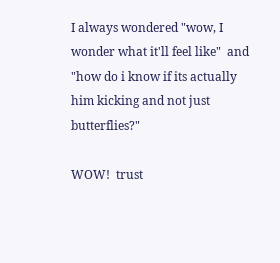I always wondered "wow, I wonder what it'll feel like"  and  "how do i know if its actually him kicking and not just butterflies?"

WOW!  trust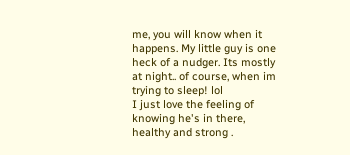me, you will know when it happens. My little guy is one heck of a nudger. Its mostly at night.. of course, when im trying to sleep! lol
I just love the feeling of knowing he's in there, healthy and strong .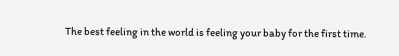The best feeling in the world is feeling your baby for the first time.